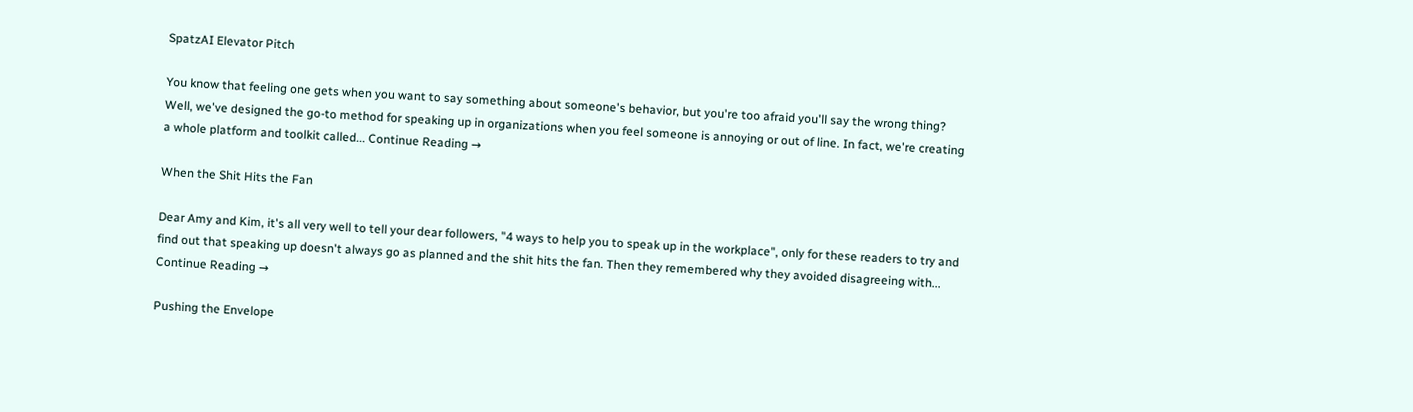SpatzAI Elevator Pitch

You know that feeling one gets when you want to say something about someone's behavior, but you're too afraid you'll say the wrong thing? Well, we've designed the go-to method for speaking up in organizations when you feel someone is annoying or out of line. In fact, we're creating a whole platform and toolkit called... Continue Reading →

When the Shit Hits the Fan

Dear Amy and Kim, it's all very well to tell your dear followers, "4 ways to help you to speak up in the workplace", only for these readers to try and find out that speaking up doesn't always go as planned and the shit hits the fan. Then they remembered why they avoided disagreeing with... Continue Reading →

Pushing the Envelope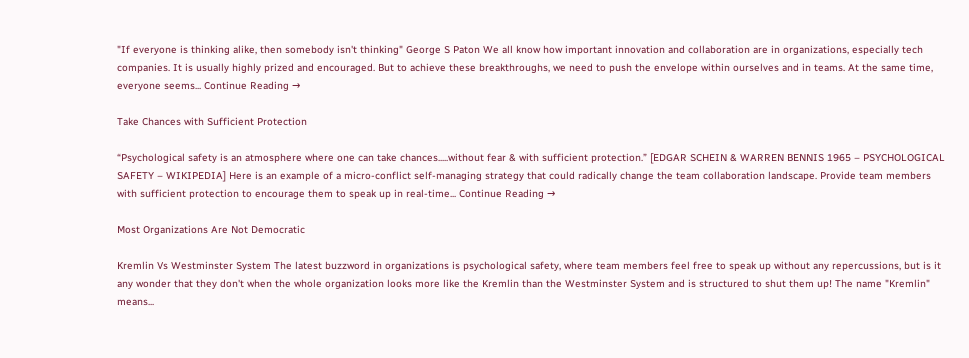"If everyone is thinking alike, then somebody isn't thinking" George S Paton We all know how important innovation and collaboration are in organizations, especially tech companies. It is usually highly prized and encouraged. But to achieve these breakthroughs, we need to push the envelope within ourselves and in teams. At the same time, everyone seems... Continue Reading →

Take Chances with Sufficient Protection

“Psychological safety is an atmosphere where one can take chances.....without fear & with sufficient protection.” [EDGAR SCHEIN & WARREN BENNIS 1965 – PSYCHOLOGICAL SAFETY – WIKIPEDIA] Here is an example of a micro-conflict self-managing strategy that could radically change the team collaboration landscape. Provide team members with sufficient protection to encourage them to speak up in real-time... Continue Reading →

Most Organizations Are Not Democratic

Kremlin Vs Westminster System The latest buzzword in organizations is psychological safety, where team members feel free to speak up without any repercussions, but is it any wonder that they don't when the whole organization looks more like the Kremlin than the Westminster System and is structured to shut them up! The name "Kremlin" means...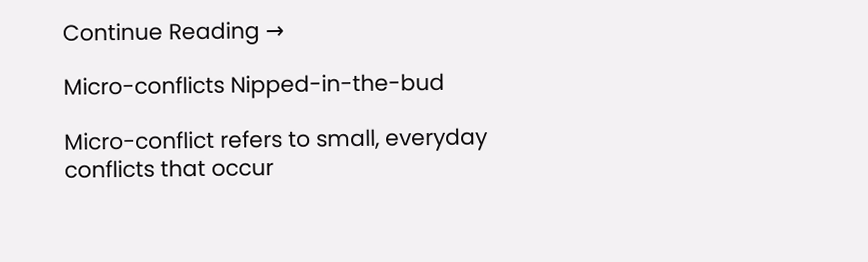Continue Reading →

Micro-conflicts Nipped-in-the-bud

Micro-conflict refers to small, everyday conflicts that occur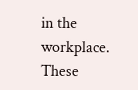in the workplace. These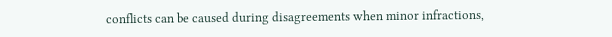conflicts can be caused during disagreements when minor infractions,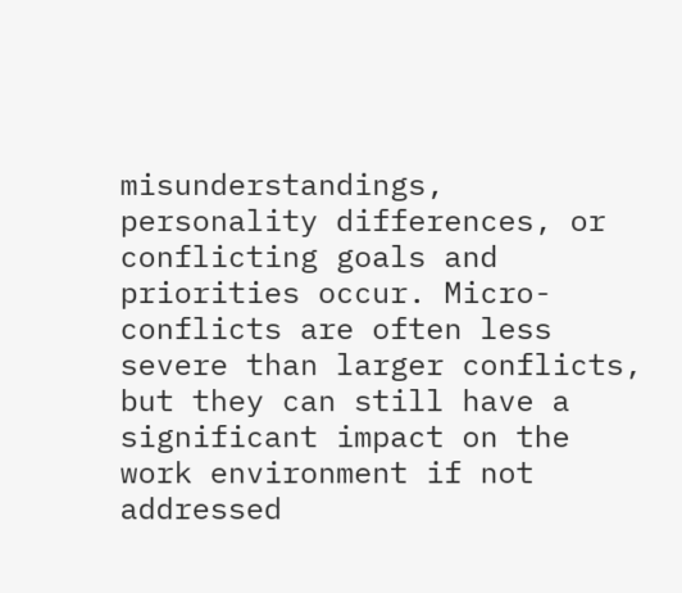misunderstandings, personality differences, or conflicting goals and priorities occur. Micro-conflicts are often less severe than larger conflicts, but they can still have a significant impact on the work environment if not addressed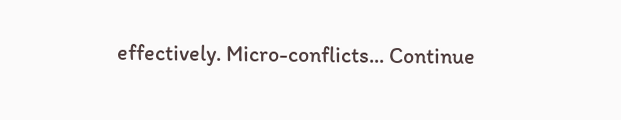effectively. Micro-conflicts... Continue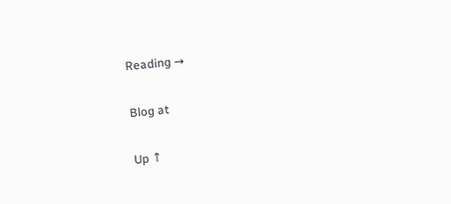Reading →

Blog at

Up ↑